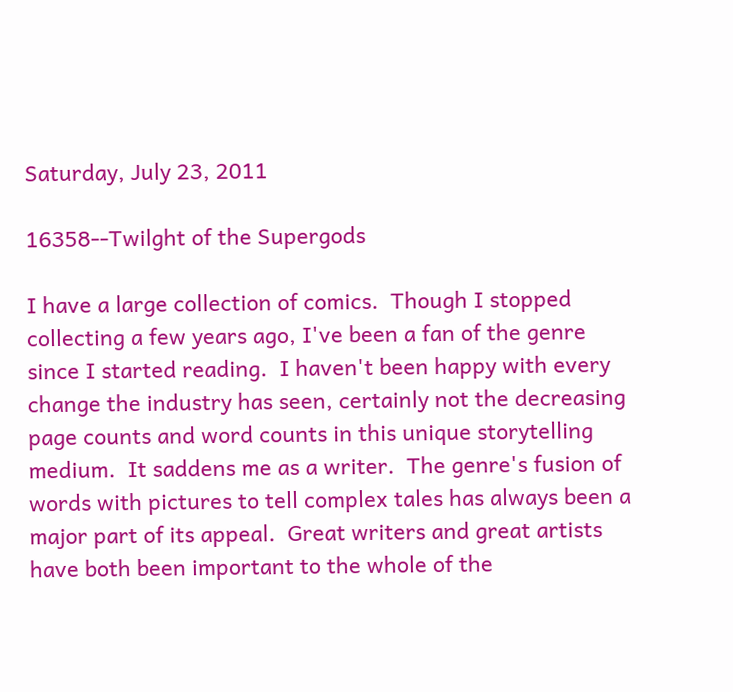Saturday, July 23, 2011

16358--Twilght of the Supergods

I have a large collection of comics.  Though I stopped collecting a few years ago, I've been a fan of the genre since I started reading.  I haven't been happy with every change the industry has seen, certainly not the decreasing page counts and word counts in this unique storytelling medium.  It saddens me as a writer.  The genre's fusion of words with pictures to tell complex tales has always been a major part of its appeal.  Great writers and great artists have both been important to the whole of the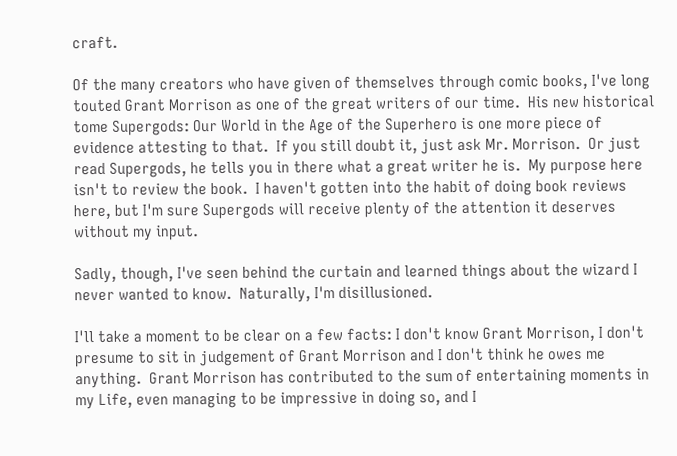craft.

Of the many creators who have given of themselves through comic books, I've long touted Grant Morrison as one of the great writers of our time.  His new historical tome Supergods: Our World in the Age of the Superhero is one more piece of evidence attesting to that.  If you still doubt it, just ask Mr. Morrison.  Or just read Supergods, he tells you in there what a great writer he is.  My purpose here isn't to review the book.  I haven't gotten into the habit of doing book reviews here, but I'm sure Supergods will receive plenty of the attention it deserves without my input.

Sadly, though, I've seen behind the curtain and learned things about the wizard I never wanted to know.  Naturally, I'm disillusioned.

I'll take a moment to be clear on a few facts: I don't know Grant Morrison, I don't presume to sit in judgement of Grant Morrison and I don't think he owes me anything.  Grant Morrison has contributed to the sum of entertaining moments in my Life, even managing to be impressive in doing so, and I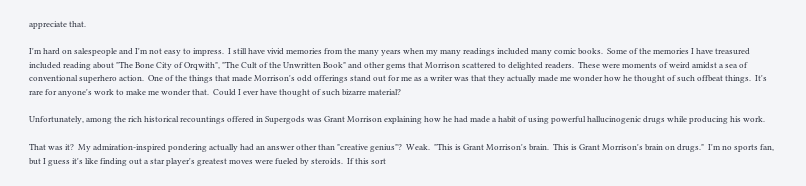appreciate that.

I'm hard on salespeople and I'm not easy to impress.  I still have vivid memories from the many years when my many readings included many comic books.  Some of the memories I have treasured included reading about "The Bone City of Orqwith", "The Cult of the Unwritten Book" and other gems that Morrison scattered to delighted readers.  These were moments of weird amidst a sea of conventional superhero action.  One of the things that made Morrison's odd offerings stand out for me as a writer was that they actually made me wonder how he thought of such offbeat things.  It's rare for anyone's work to make me wonder that.  Could I ever have thought of such bizarre material?

Unfortunately, among the rich historical recountings offered in Supergods was Grant Morrison explaining how he had made a habit of using powerful hallucinogenic drugs while producing his work.

That was it?  My admiration-inspired pondering actually had an answer other than "creative genius"?  Weak.  "This is Grant Morrison's brain.  This is Grant Morrison's brain on drugs."  I'm no sports fan, but I guess it's like finding out a star player's greatest moves were fueled by steroids.  If this sort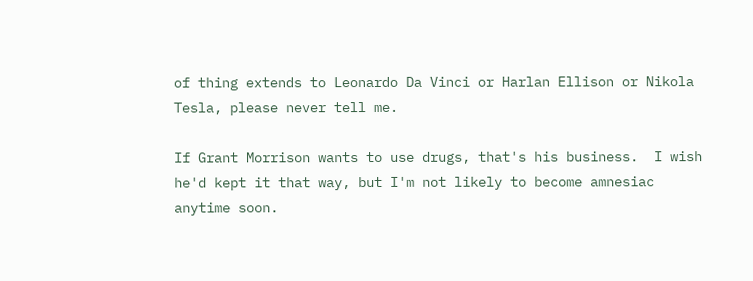of thing extends to Leonardo Da Vinci or Harlan Ellison or Nikola Tesla, please never tell me.

If Grant Morrison wants to use drugs, that's his business.  I wish he'd kept it that way, but I'm not likely to become amnesiac anytime soon.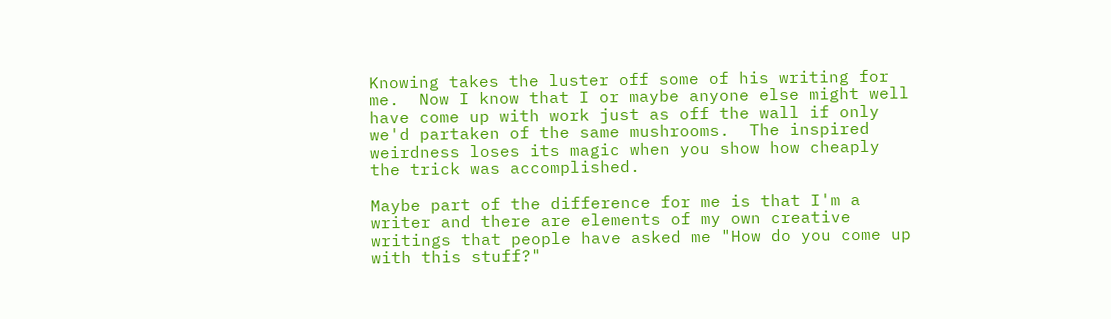Knowing takes the luster off some of his writing for me.  Now I know that I or maybe anyone else might well have come up with work just as off the wall if only we'd partaken of the same mushrooms.  The inspired weirdness loses its magic when you show how cheaply the trick was accomplished.

Maybe part of the difference for me is that I'm a writer and there are elements of my own creative writings that people have asked me "How do you come up with this stuff?"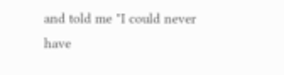and told me "I could never have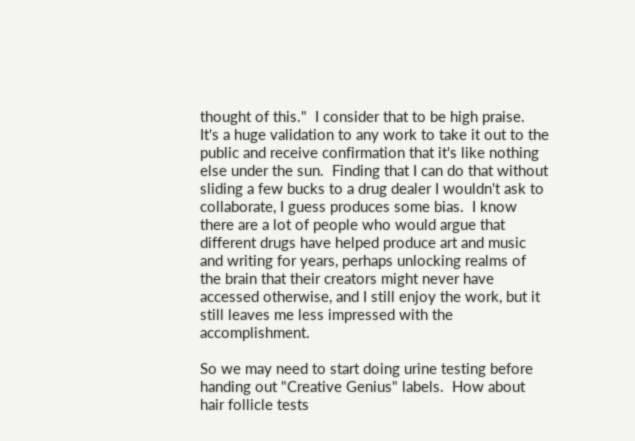thought of this."  I consider that to be high praise.  It's a huge validation to any work to take it out to the public and receive confirmation that it's like nothing else under the sun.  Finding that I can do that without sliding a few bucks to a drug dealer I wouldn't ask to collaborate, I guess produces some bias.  I know there are a lot of people who would argue that different drugs have helped produce art and music and writing for years, perhaps unlocking realms of the brain that their creators might never have accessed otherwise, and I still enjoy the work, but it still leaves me less impressed with the accomplishment.

So we may need to start doing urine testing before handing out "Creative Genius" labels.  How about hair follicle tests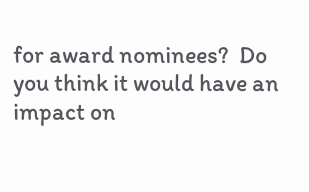for award nominees?  Do you think it would have an impact on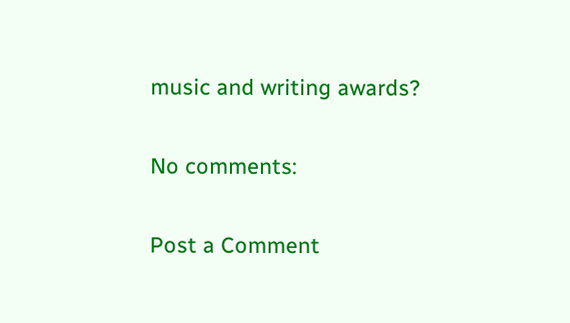music and writing awards?

No comments:

Post a Comment